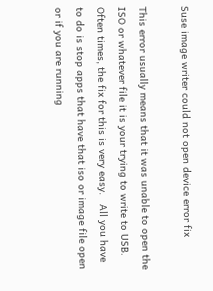Suse image writer could not open device error fix

This error usually means that it was unable to open the ISO or whatever file it is your trying to write to USB.  Often times, the fix for this is very easy.   All you have to do is stop apps that have that iso or image file open or if you are running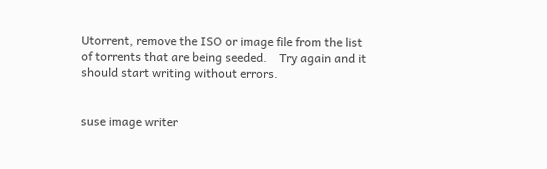Utorrent, remove the ISO or image file from the list of torrents that are being seeded.    Try again and it should start writing without errors.


suse image writer